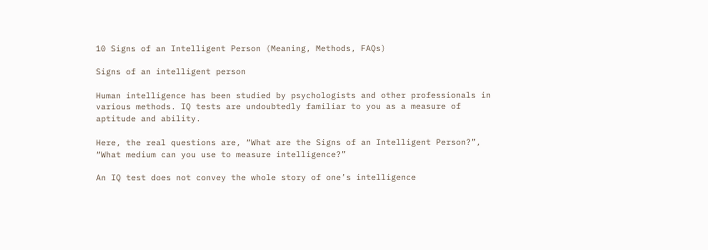10 Signs of an Intelligent Person (Meaning, Methods, FAQs)

Signs of an intelligent person

Human intelligence has been studied by psychologists and other professionals in various methods. IQ tests are undoubtedly familiar to you as a measure of aptitude and ability.

Here, the real questions are, “What are the Signs of an Intelligent Person?”, “What medium can you use to measure intelligence?”

An IQ test does not convey the whole story of one’s intelligence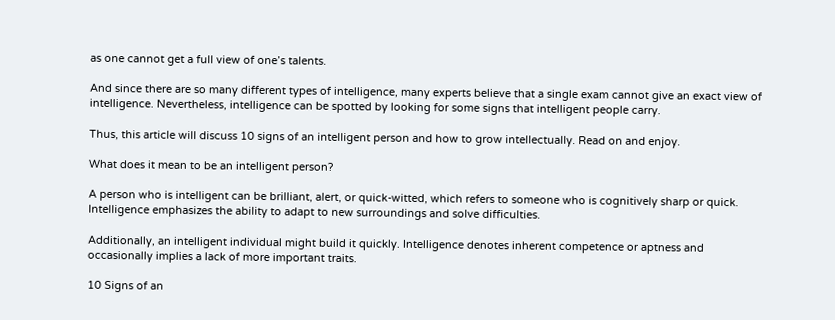as one cannot get a full view of one’s talents.

And since there are so many different types of intelligence, many experts believe that a single exam cannot give an exact view of intelligence. Nevertheless, intelligence can be spotted by looking for some signs that intelligent people carry.

Thus, this article will discuss 10 signs of an intelligent person and how to grow intellectually. Read on and enjoy.

What does it mean to be an intelligent person?

A person who is intelligent can be brilliant, alert, or quick-witted, which refers to someone who is cognitively sharp or quick. Intelligence emphasizes the ability to adapt to new surroundings and solve difficulties.

Additionally, an intelligent individual might build it quickly. Intelligence denotes inherent competence or aptness and occasionally implies a lack of more important traits.

10 Signs of an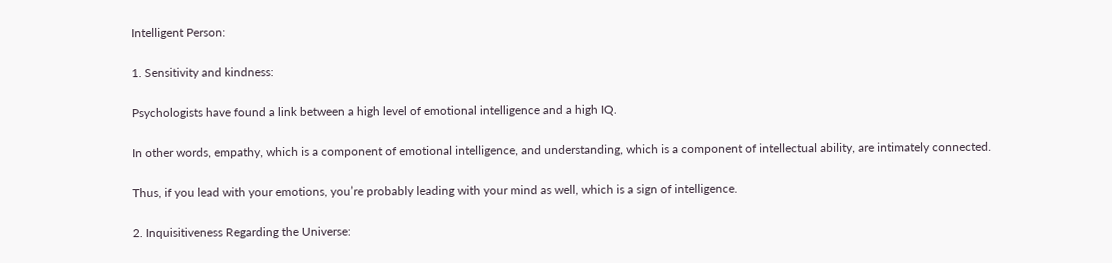Intelligent Person:

1. Sensitivity and kindness:

Psychologists have found a link between a high level of emotional intelligence and a high IQ.

In other words, empathy, which is a component of emotional intelligence, and understanding, which is a component of intellectual ability, are intimately connected.

Thus, if you lead with your emotions, you’re probably leading with your mind as well, which is a sign of intelligence.

2. Inquisitiveness Regarding the Universe: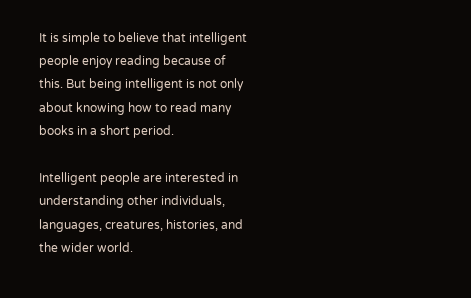It is simple to believe that intelligent people enjoy reading because of this. But being intelligent is not only about knowing how to read many books in a short period.

Intelligent people are interested in understanding other individuals, languages, creatures, histories, and the wider world.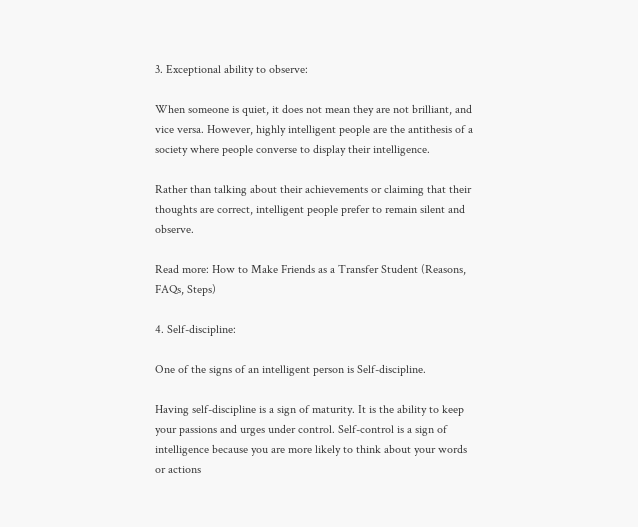3. Exceptional ability to observe:

When someone is quiet, it does not mean they are not brilliant, and vice versa. However, highly intelligent people are the antithesis of a society where people converse to display their intelligence.

Rather than talking about their achievements or claiming that their thoughts are correct, intelligent people prefer to remain silent and observe.

Read more: How to Make Friends as a Transfer Student (Reasons, FAQs, Steps)

4. Self-discipline:

One of the signs of an intelligent person is Self-discipline.

Having self-discipline is a sign of maturity. It is the ability to keep your passions and urges under control. Self-control is a sign of intelligence because you are more likely to think about your words or actions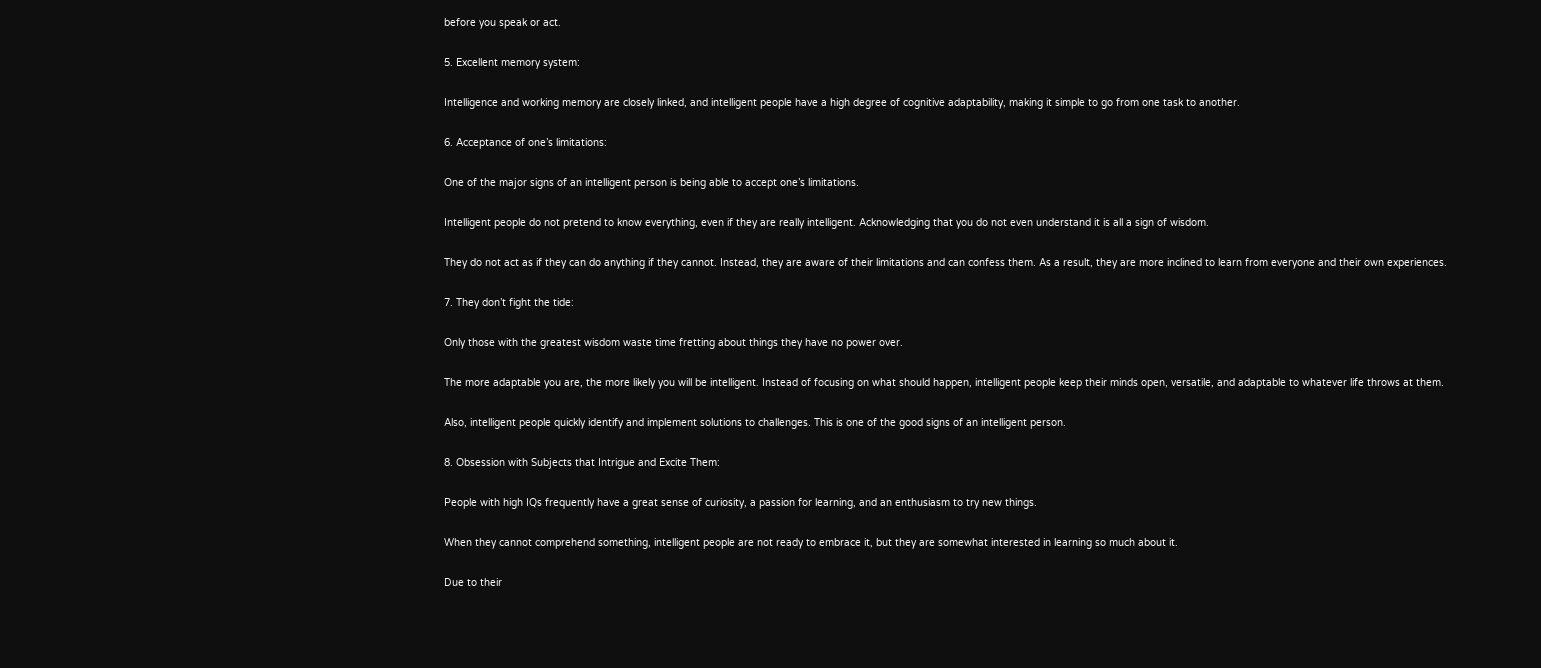before you speak or act.

5. Excellent memory system:

Intelligence and working memory are closely linked, and intelligent people have a high degree of cognitive adaptability, making it simple to go from one task to another.

6. Acceptance of one’s limitations:

One of the major signs of an intelligent person is being able to accept one’s limitations.

Intelligent people do not pretend to know everything, even if they are really intelligent. Acknowledging that you do not even understand it is all a sign of wisdom.

They do not act as if they can do anything if they cannot. Instead, they are aware of their limitations and can confess them. As a result, they are more inclined to learn from everyone and their own experiences.

7. They don’t fight the tide:

Only those with the greatest wisdom waste time fretting about things they have no power over.

The more adaptable you are, the more likely you will be intelligent. Instead of focusing on what should happen, intelligent people keep their minds open, versatile, and adaptable to whatever life throws at them.

Also, intelligent people quickly identify and implement solutions to challenges. This is one of the good signs of an intelligent person.

8. Obsession with Subjects that Intrigue and Excite Them:

People with high IQs frequently have a great sense of curiosity, a passion for learning, and an enthusiasm to try new things.

When they cannot comprehend something, intelligent people are not ready to embrace it, but they are somewhat interested in learning so much about it.

Due to their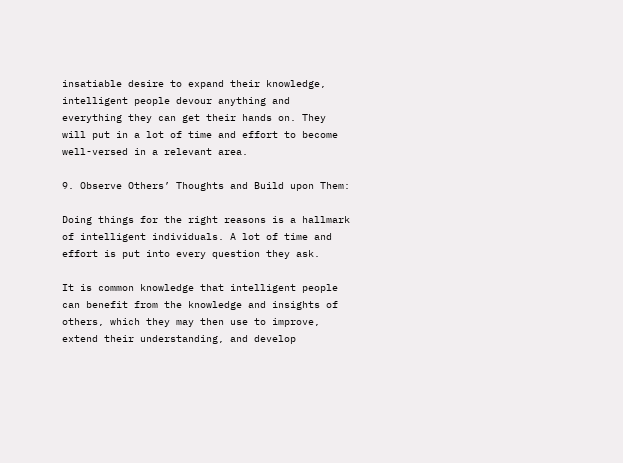insatiable desire to expand their knowledge, intelligent people devour anything and everything they can get their hands on. They will put in a lot of time and effort to become well-versed in a relevant area.

9. Observe Others’ Thoughts and Build upon Them:

Doing things for the right reasons is a hallmark of intelligent individuals. A lot of time and effort is put into every question they ask.

It is common knowledge that intelligent people can benefit from the knowledge and insights of others, which they may then use to improve, extend their understanding, and develop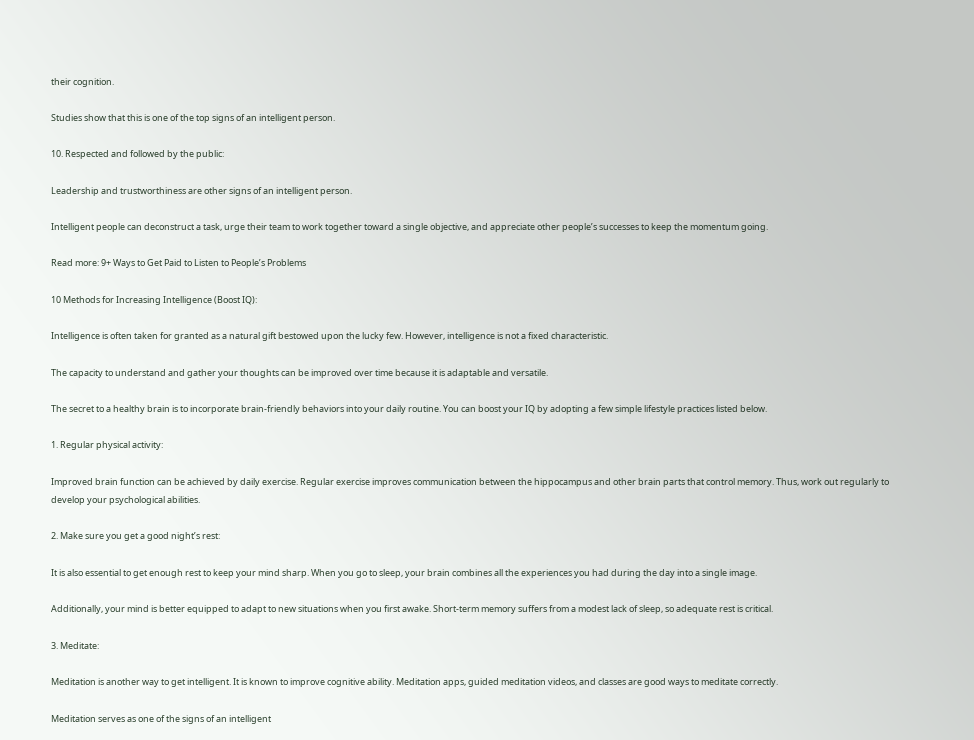their cognition.

Studies show that this is one of the top signs of an intelligent person.

10. Respected and followed by the public:

Leadership and trustworthiness are other signs of an intelligent person.

Intelligent people can deconstruct a task, urge their team to work together toward a single objective, and appreciate other people’s successes to keep the momentum going.

Read more: 9+ Ways to Get Paid to Listen to People’s Problems

10 Methods for Increasing Intelligence (Boost IQ):

Intelligence is often taken for granted as a natural gift bestowed upon the lucky few. However, intelligence is not a fixed characteristic.

The capacity to understand and gather your thoughts can be improved over time because it is adaptable and versatile.

The secret to a healthy brain is to incorporate brain-friendly behaviors into your daily routine. You can boost your IQ by adopting a few simple lifestyle practices listed below.

1. Regular physical activity:

Improved brain function can be achieved by daily exercise. Regular exercise improves communication between the hippocampus and other brain parts that control memory. Thus, work out regularly to develop your psychological abilities.

2. Make sure you get a good night’s rest:

It is also essential to get enough rest to keep your mind sharp. When you go to sleep, your brain combines all the experiences you had during the day into a single image.

Additionally, your mind is better equipped to adapt to new situations when you first awake. Short-term memory suffers from a modest lack of sleep, so adequate rest is critical.

3. Meditate:

Meditation is another way to get intelligent. It is known to improve cognitive ability. Meditation apps, guided meditation videos, and classes are good ways to meditate correctly.

Meditation serves as one of the signs of an intelligent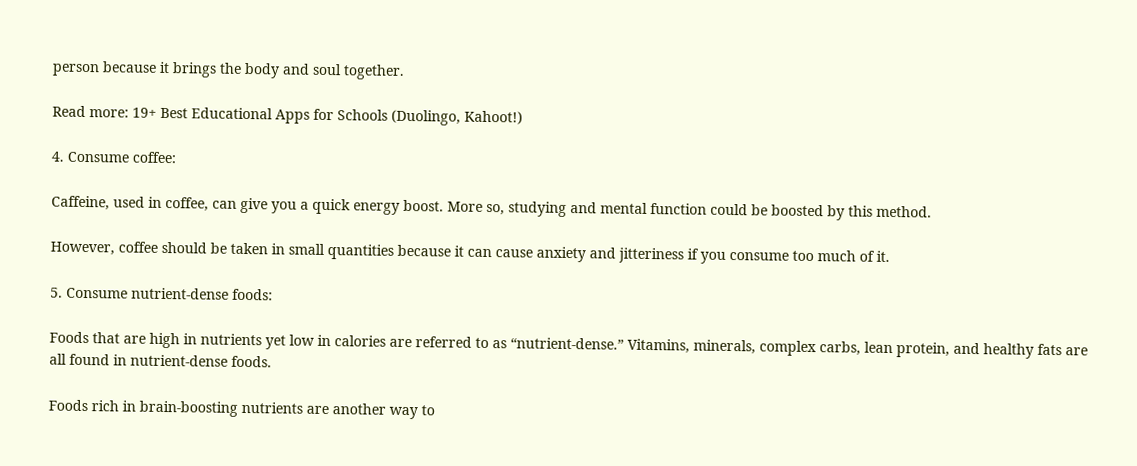person because it brings the body and soul together.

Read more: 19+ Best Educational Apps for Schools (Duolingo, Kahoot!)

4. Consume coffee:

Caffeine, used in coffee, can give you a quick energy boost. More so, studying and mental function could be boosted by this method.

However, coffee should be taken in small quantities because it can cause anxiety and jitteriness if you consume too much of it.

5. Consume nutrient-dense foods:

Foods that are high in nutrients yet low in calories are referred to as “nutrient-dense.” Vitamins, minerals, complex carbs, lean protein, and healthy fats are all found in nutrient-dense foods.

Foods rich in brain-boosting nutrients are another way to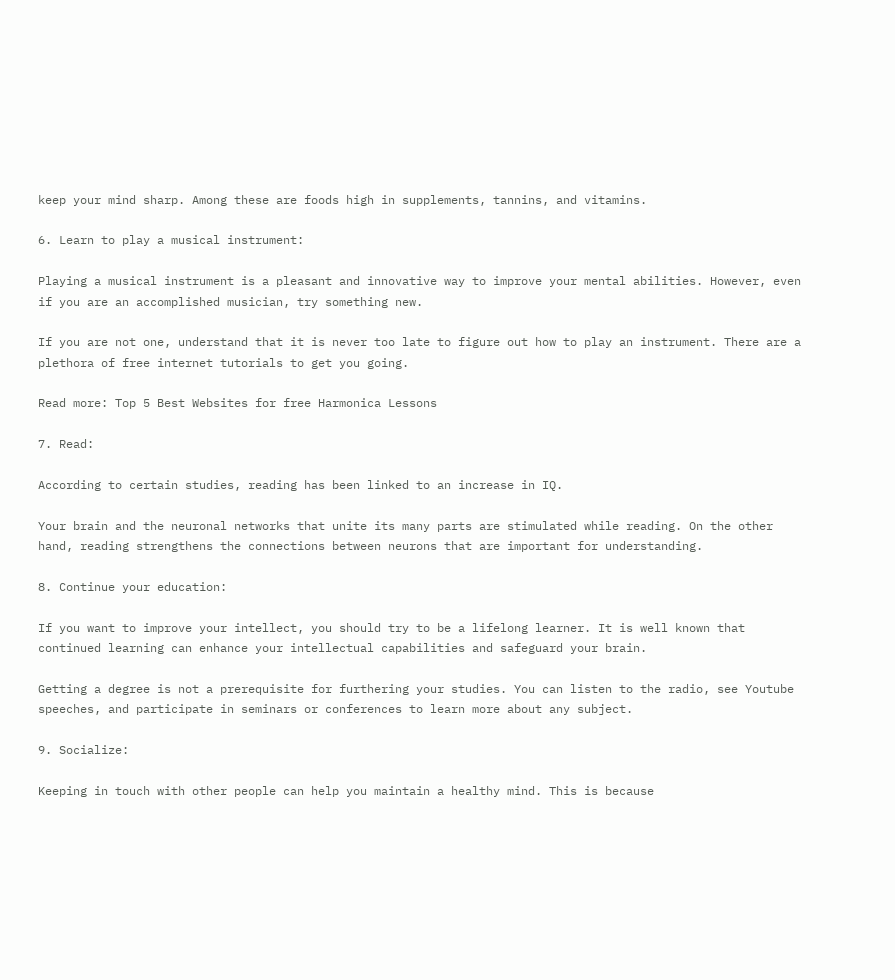keep your mind sharp. Among these are foods high in supplements, tannins, and vitamins.

6. Learn to play a musical instrument:

Playing a musical instrument is a pleasant and innovative way to improve your mental abilities. However, even if you are an accomplished musician, try something new.

If you are not one, understand that it is never too late to figure out how to play an instrument. There are a plethora of free internet tutorials to get you going.

Read more: Top 5 Best Websites for free Harmonica Lessons

7. Read:

According to certain studies, reading has been linked to an increase in IQ.

Your brain and the neuronal networks that unite its many parts are stimulated while reading. On the other hand, reading strengthens the connections between neurons that are important for understanding.

8. Continue your education:

If you want to improve your intellect, you should try to be a lifelong learner. It is well known that continued learning can enhance your intellectual capabilities and safeguard your brain.

Getting a degree is not a prerequisite for furthering your studies. You can listen to the radio, see Youtube speeches, and participate in seminars or conferences to learn more about any subject.

9. Socialize:

Keeping in touch with other people can help you maintain a healthy mind. This is because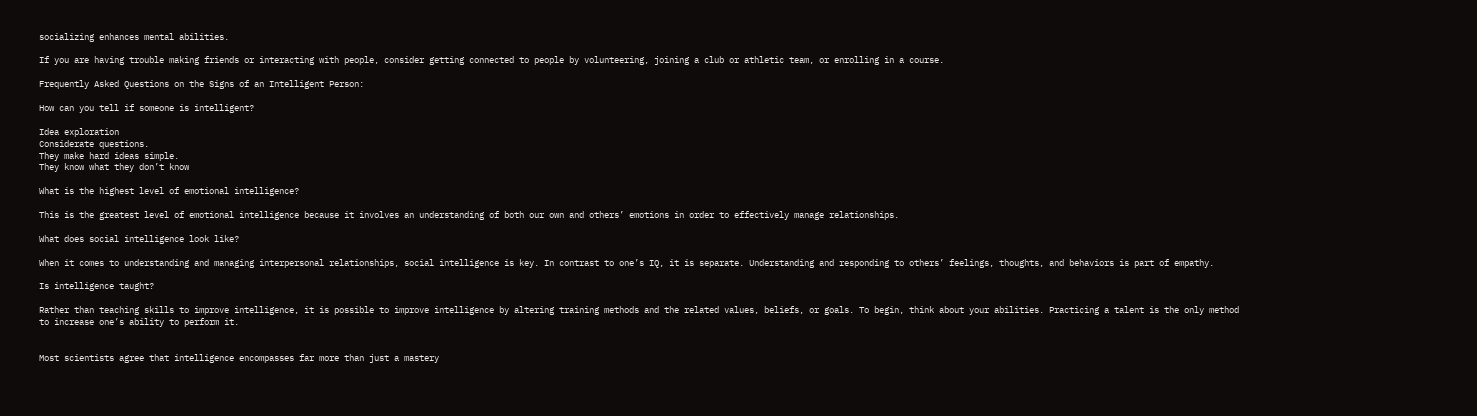socializing enhances mental abilities.

If you are having trouble making friends or interacting with people, consider getting connected to people by volunteering, joining a club or athletic team, or enrolling in a course.

Frequently Asked Questions on the Signs of an Intelligent Person:

How can you tell if someone is intelligent?

Idea exploration
Considerate questions.
They make hard ideas simple.
They know what they don’t know

What is the highest level of emotional intelligence?

This is the greatest level of emotional intelligence because it involves an understanding of both our own and others’ emotions in order to effectively manage relationships.

What does social intelligence look like?

When it comes to understanding and managing interpersonal relationships, social intelligence is key. In contrast to one’s IQ, it is separate. Understanding and responding to others’ feelings, thoughts, and behaviors is part of empathy.

Is intelligence taught?

Rather than teaching skills to improve intelligence, it is possible to improve intelligence by altering training methods and the related values, beliefs, or goals. To begin, think about your abilities. Practicing a talent is the only method to increase one’s ability to perform it.


Most scientists agree that intelligence encompasses far more than just a mastery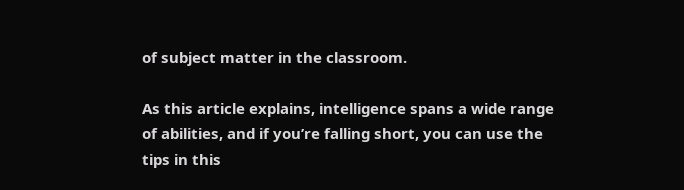of subject matter in the classroom.

As this article explains, intelligence spans a wide range of abilities, and if you’re falling short, you can use the tips in this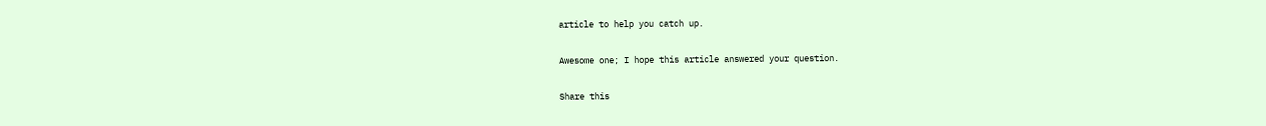article to help you catch up.

Awesome one; I hope this article answered your question.

Share this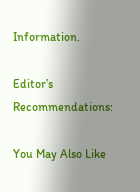Information.

Editor’s Recommendations:

You May Also Like